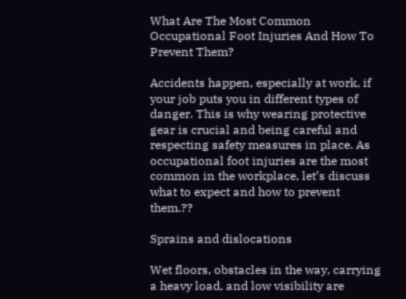What Are The Most Common Occupational Foot Injuries And How To Prevent Them?

Accidents happen, especially at work, if your job puts you in different types of danger. This is why wearing protective gear is crucial and being careful and respecting safety measures in place. As occupational foot injuries are the most common in the workplace, let’s discuss what to expect and how to prevent them.??

Sprains and dislocations

Wet floors, obstacles in the way, carrying a heavy load, and low visibility are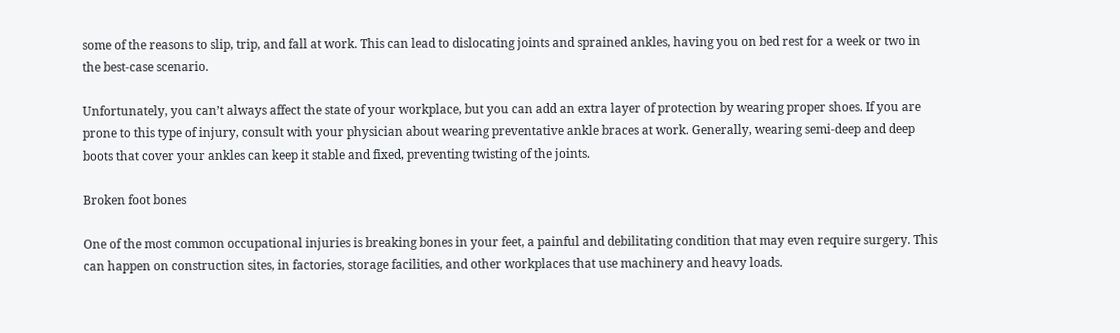some of the reasons to slip, trip, and fall at work. This can lead to dislocating joints and sprained ankles, having you on bed rest for a week or two in the best-case scenario.

Unfortunately, you can’t always affect the state of your workplace, but you can add an extra layer of protection by wearing proper shoes. If you are prone to this type of injury, consult with your physician about wearing preventative ankle braces at work. Generally, wearing semi-deep and deep boots that cover your ankles can keep it stable and fixed, preventing twisting of the joints.

Broken foot bones

One of the most common occupational injuries is breaking bones in your feet, a painful and debilitating condition that may even require surgery. This can happen on construction sites, in factories, storage facilities, and other workplaces that use machinery and heavy loads.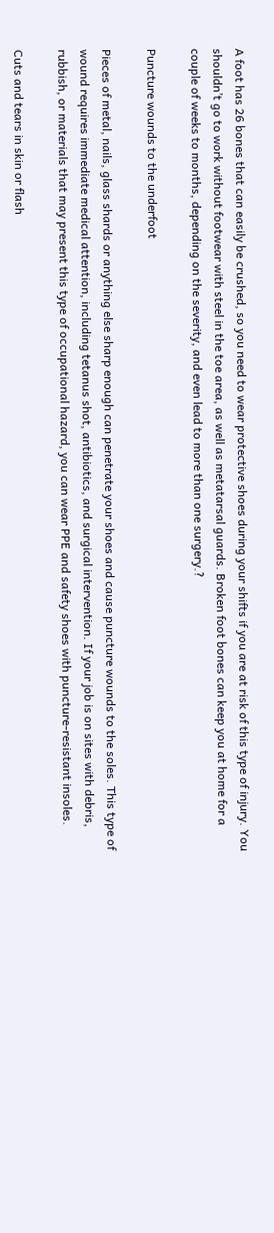A foot has 26 bones that can easily be crushed, so you need to wear protective shoes during your shifts if you are at risk of this type of injury. You shouldn’t go to work without footwear with steel in the toe area, as well as metatarsal guards. Broken foot bones can keep you at home for a couple of weeks to months, depending on the severity, and even lead to more than one surgery.?

Puncture wounds to the underfoot

Pieces of metal, nails, glass shards or anything else sharp enough can penetrate your shoes and cause puncture wounds to the soles. This type of wound requires immediate medical attention, including tetanus shot, antibiotics, and surgical intervention. If your job is on sites with debris, rubbish, or materials that may present this type of occupational hazard, you can wear PPE and safety shoes with puncture-resistant insoles.

Cuts and tears in skin or flash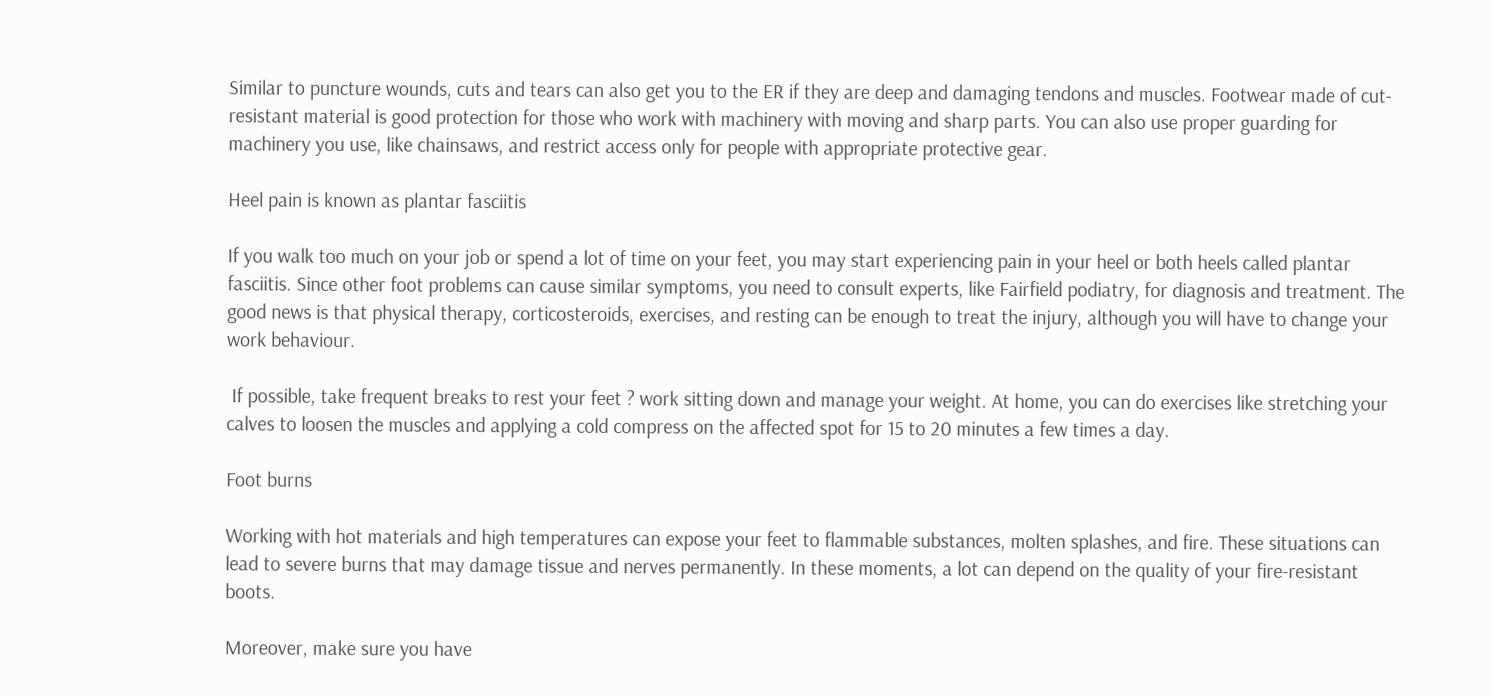Similar to puncture wounds, cuts and tears can also get you to the ER if they are deep and damaging tendons and muscles. Footwear made of cut-resistant material is good protection for those who work with machinery with moving and sharp parts. You can also use proper guarding for machinery you use, like chainsaws, and restrict access only for people with appropriate protective gear.

Heel pain is known as plantar fasciitis

If you walk too much on your job or spend a lot of time on your feet, you may start experiencing pain in your heel or both heels called plantar fasciitis. Since other foot problems can cause similar symptoms, you need to consult experts, like Fairfield podiatry, for diagnosis and treatment. The good news is that physical therapy, corticosteroids, exercises, and resting can be enough to treat the injury, although you will have to change your work behaviour.

 If possible, take frequent breaks to rest your feet ? work sitting down and manage your weight. At home, you can do exercises like stretching your calves to loosen the muscles and applying a cold compress on the affected spot for 15 to 20 minutes a few times a day.

Foot burns

Working with hot materials and high temperatures can expose your feet to flammable substances, molten splashes, and fire. These situations can lead to severe burns that may damage tissue and nerves permanently. In these moments, a lot can depend on the quality of your fire-resistant boots.

Moreover, make sure you have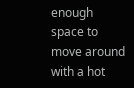enough space to move around with a hot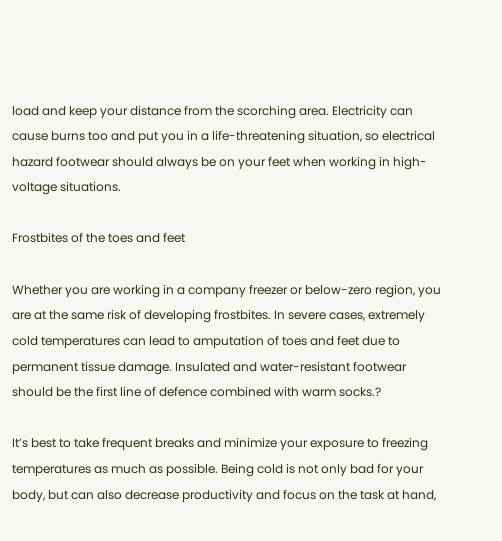load and keep your distance from the scorching area. Electricity can cause burns too and put you in a life-threatening situation, so electrical hazard footwear should always be on your feet when working in high-voltage situations.

Frostbites of the toes and feet

Whether you are working in a company freezer or below-zero region, you are at the same risk of developing frostbites. In severe cases, extremely cold temperatures can lead to amputation of toes and feet due to permanent tissue damage. Insulated and water-resistant footwear should be the first line of defence combined with warm socks.?

It’s best to take frequent breaks and minimize your exposure to freezing temperatures as much as possible. Being cold is not only bad for your body, but can also decrease productivity and focus on the task at hand,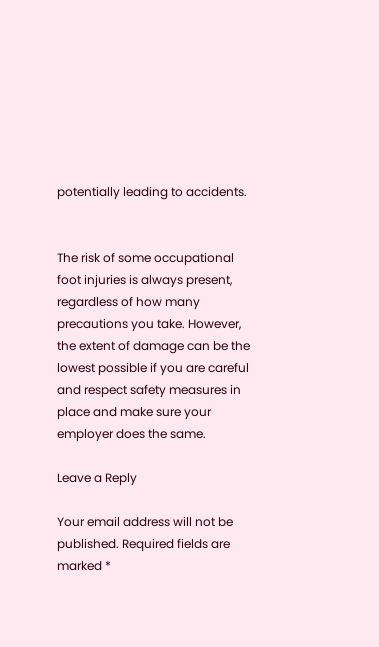potentially leading to accidents.


The risk of some occupational foot injuries is always present, regardless of how many precautions you take. However, the extent of damage can be the lowest possible if you are careful and respect safety measures in place and make sure your employer does the same.

Leave a Reply

Your email address will not be published. Required fields are marked *